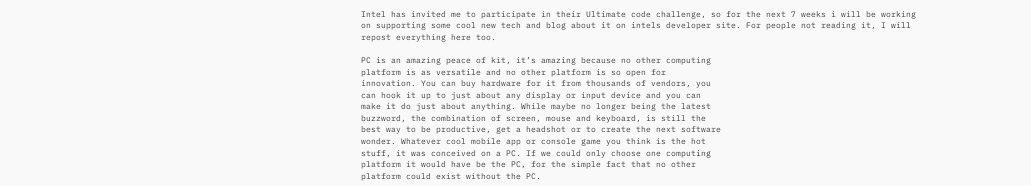Intel has invited me to participate in their Ultimate code challenge, so for the next 7 weeks i will be working on supporting some cool new tech and blog about it on intels developer site. For people not reading it, I will repost everything here too.

PC is an amazing peace of kit, it’s amazing because no other computing
platform is as versatile and no other platform is so open for
innovation. You can buy hardware for it from thousands of vendors, you
can hook it up to just about any display or input device and you can
make it do just about anything. While maybe no longer being the latest
buzzword, the combination of screen, mouse and keyboard, is still the
best way to be productive, get a headshot or to create the next software
wonder. Whatever cool mobile app or console game you think is the hot
stuff, it was conceived on a PC. If we could only choose one computing
platform it would have be the PC, for the simple fact that no other
platform could exist without the PC.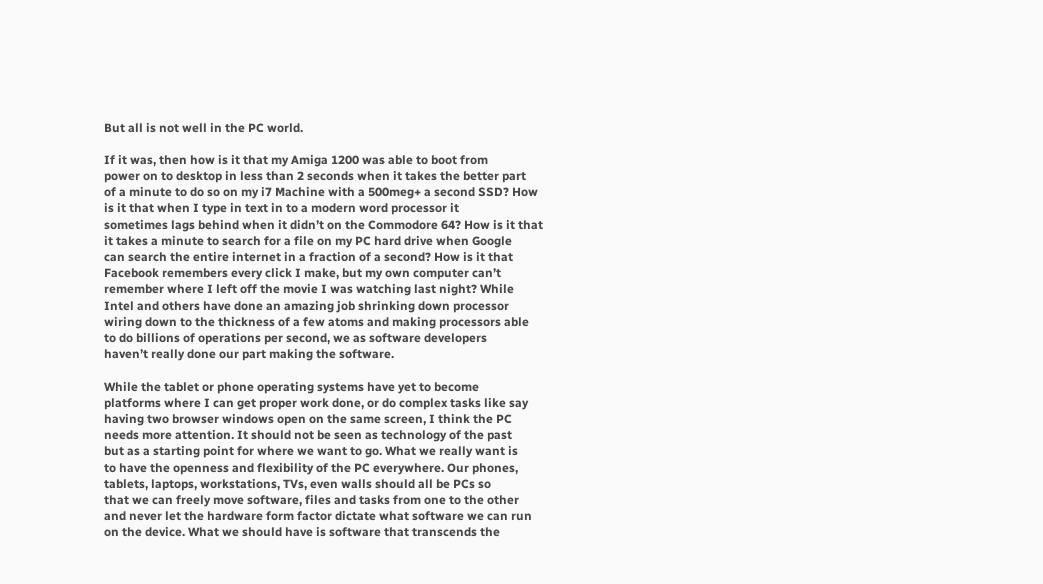But all is not well in the PC world.

If it was, then how is it that my Amiga 1200 was able to boot from
power on to desktop in less than 2 seconds when it takes the better part
of a minute to do so on my i7 Machine with a 500meg+ a second SSD? How
is it that when I type in text in to a modern word processor it
sometimes lags behind when it didn’t on the Commodore 64? How is it that
it takes a minute to search for a file on my PC hard drive when Google
can search the entire internet in a fraction of a second? How is it that
Facebook remembers every click I make, but my own computer can’t
remember where I left off the movie I was watching last night? While
Intel and others have done an amazing job shrinking down processor
wiring down to the thickness of a few atoms and making processors able
to do billions of operations per second, we as software developers
haven’t really done our part making the software.

While the tablet or phone operating systems have yet to become
platforms where I can get proper work done, or do complex tasks like say
having two browser windows open on the same screen, I think the PC
needs more attention. It should not be seen as technology of the past
but as a starting point for where we want to go. What we really want is
to have the openness and flexibility of the PC everywhere. Our phones,
tablets, laptops, workstations, TVs, even walls should all be PCs so
that we can freely move software, files and tasks from one to the other
and never let the hardware form factor dictate what software we can run
on the device. What we should have is software that transcends the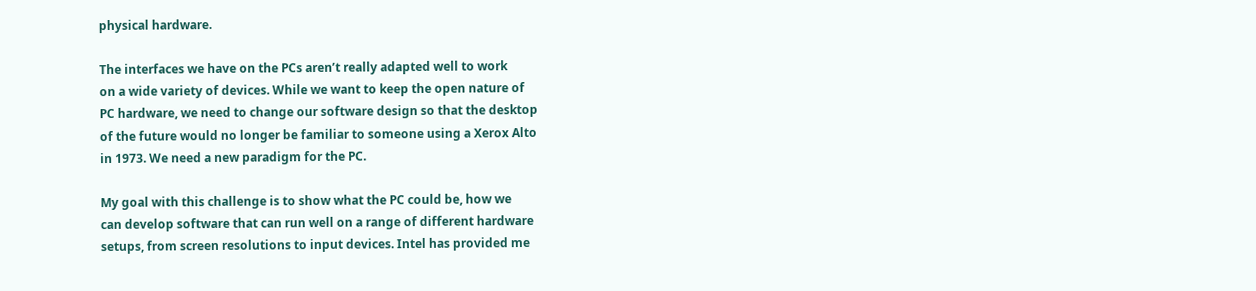physical hardware.

The interfaces we have on the PCs aren’t really adapted well to work
on a wide variety of devices. While we want to keep the open nature of
PC hardware, we need to change our software design so that the desktop
of the future would no longer be familiar to someone using a Xerox Alto
in 1973. We need a new paradigm for the PC.

My goal with this challenge is to show what the PC could be, how we
can develop software that can run well on a range of different hardware
setups, from screen resolutions to input devices. Intel has provided me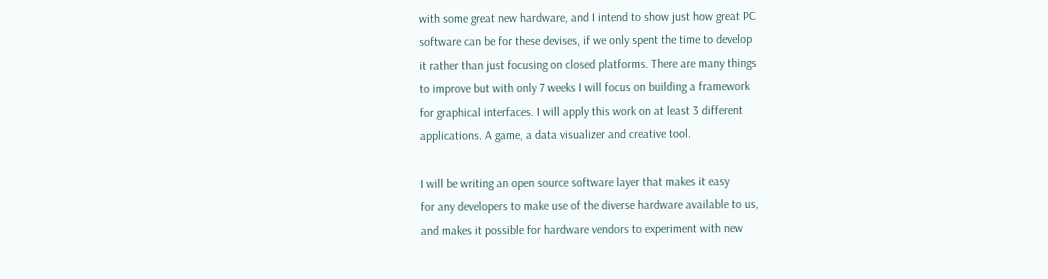with some great new hardware, and I intend to show just how great PC
software can be for these devises, if we only spent the time to develop
it rather than just focusing on closed platforms. There are many things
to improve but with only 7 weeks I will focus on building a framework
for graphical interfaces. I will apply this work on at least 3 different
applications. A game, a data visualizer and creative tool.

I will be writing an open source software layer that makes it easy
for any developers to make use of the diverse hardware available to us,
and makes it possible for hardware vendors to experiment with new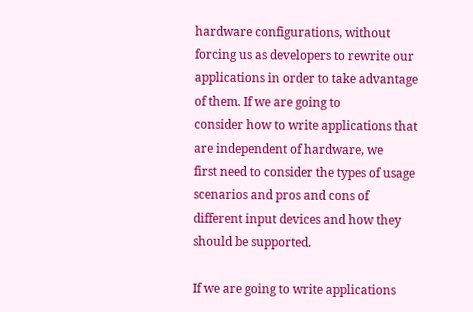hardware configurations, without forcing us as developers to rewrite our
applications in order to take advantage of them. If we are going to
consider how to write applications that are independent of hardware, we
first need to consider the types of usage scenarios and pros and cons of
different input devices and how they should be supported.

If we are going to write applications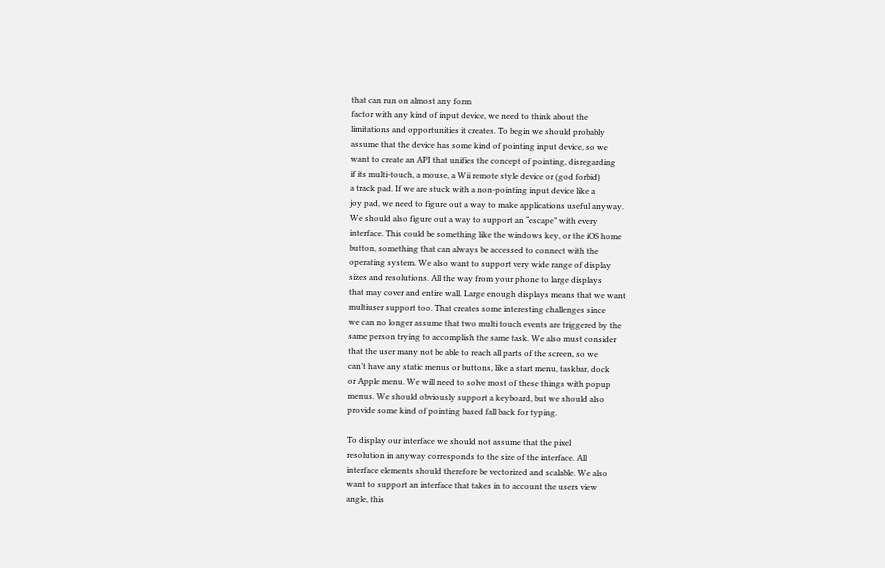that can run on almost any form
factor with any kind of input device, we need to think about the
limitations and opportunities it creates. To begin we should probably
assume that the device has some kind of pointing input device, so we
want to create an API that unifies the concept of pointing, disregarding
if its multi-touch, a mouse, a Wii remote style device or (god forbid)
a track pad. If we are stuck with a non-pointing input device like a
joy pad, we need to figure out a way to make applications useful anyway.
We should also figure out a way to support an “escape” with every
interface. This could be something like the windows key, or the iOS home
button, something that can always be accessed to connect with the
operating system. We also want to support very wide range of display
sizes and resolutions. All the way from your phone to large displays
that may cover and entire wall. Large enough displays means that we want
multiuser support too. That creates some interesting challenges since
we can no longer assume that two multi touch events are triggered by the
same person trying to accomplish the same task. We also must consider
that the user many not be able to reach all parts of the screen, so we
can’t have any static menus or buttons, like a start menu, taskbar, dock
or Apple menu. We will need to solve most of these things with popup
menus. We should obviously support a keyboard, but we should also
provide some kind of pointing based fall back for typing.

To display our interface we should not assume that the pixel
resolution in anyway corresponds to the size of the interface. All
interface elements should therefore be vectorized and scalable. We also
want to support an interface that takes in to account the users view
angle, this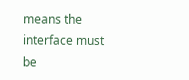means the interface must be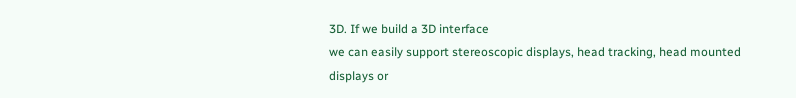3D. If we build a 3D interface
we can easily support stereoscopic displays, head tracking, head mounted
displays or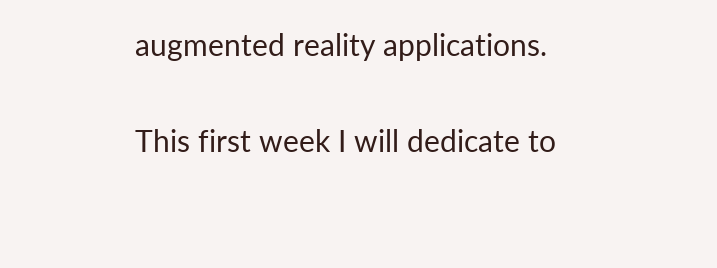augmented reality applications.

This first week I will dedicate to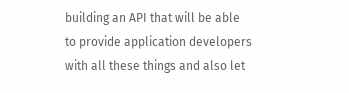building an API that will be able
to provide application developers with all these things and also let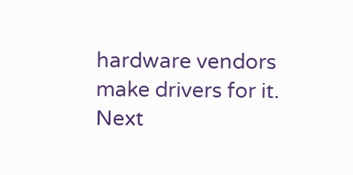hardware vendors make drivers for it. Next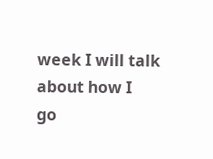week I will talk about how I
go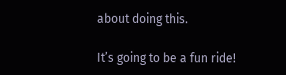about doing this.

It’s going to be a fun ride!